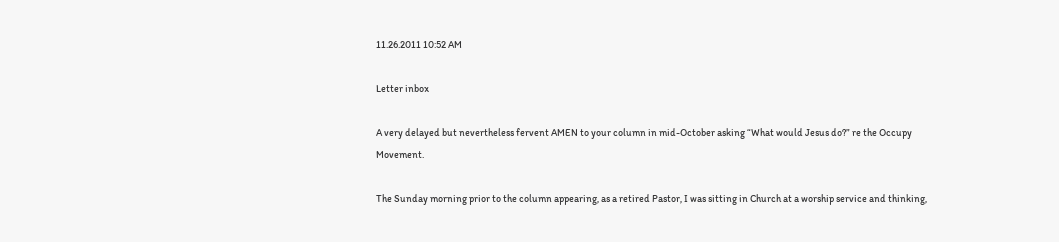11.26.2011 10:52 AM

Letter inbox

A very delayed but nevertheless fervent AMEN to your column in mid-October asking “What would Jesus do?” re the Occupy Movement.

The Sunday morning prior to the column appearing, as a retired Pastor, I was sitting in Church at a worship service and thinking,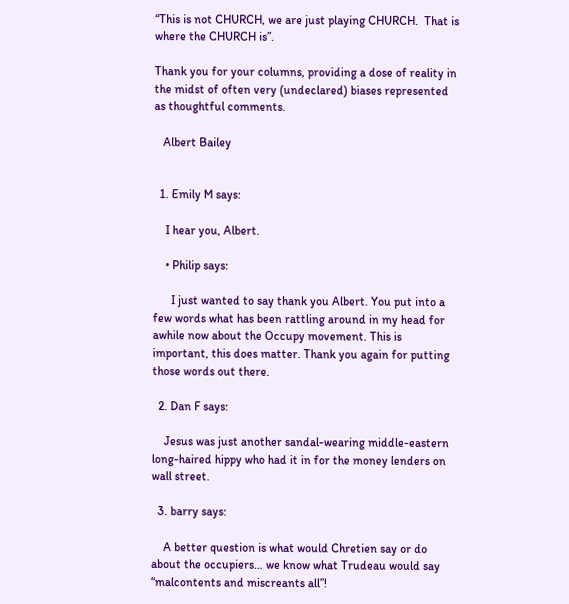“This is not CHURCH, we are just playing CHURCH.  That is where the CHURCH is”.

Thank you for your columns, providing a dose of reality in the midst of often very (undeclared) biases represented as thoughtful comments.

   Albert Bailey


  1. Emily M says:

    I hear you, Albert.

    • Philip says:

      I just wanted to say thank you Albert. You put into a few words what has been rattling around in my head for awhile now about the Occupy movement. This is important, this does matter. Thank you again for putting those words out there.

  2. Dan F says:

    Jesus was just another sandal-wearing middle-eastern long-haired hippy who had it in for the money lenders on wall street.

  3. barry says:

    A better question is what would Chretien say or do about the occupiers… we know what Trudeau would say “malcontents and miscreants all”!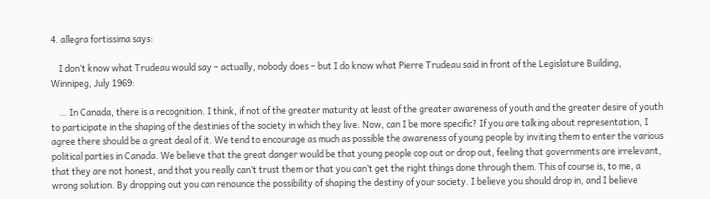4. allegra fortissima says:

    I don’t know what Trudeau would say – actually, nobody does – but I do know what Pierre Trudeau said in front of the Legislature Building, Winnipeg, July 1969:

    … In Canada, there is a recognition. I think, if not of the greater maturity at least of the greater awareness of youth and the greater desire of youth to participate in the shaping of the destinies of the society in which they live. Now, can I be more specific? If you are talking about representation, I agree there should be a great deal of it. We tend to encourage as much as possible the awareness of young people by inviting them to enter the various political parties in Canada. We believe that the great danger would be that young people cop out or drop out, feeling that governments are irrelevant, that they are not honest, and that you really can’t trust them or that you can’t get the right things done through them. This of course is, to me, a wrong solution. By dropping out you can renounce the possibility of shaping the destiny of your society. I believe you should drop in, and I believe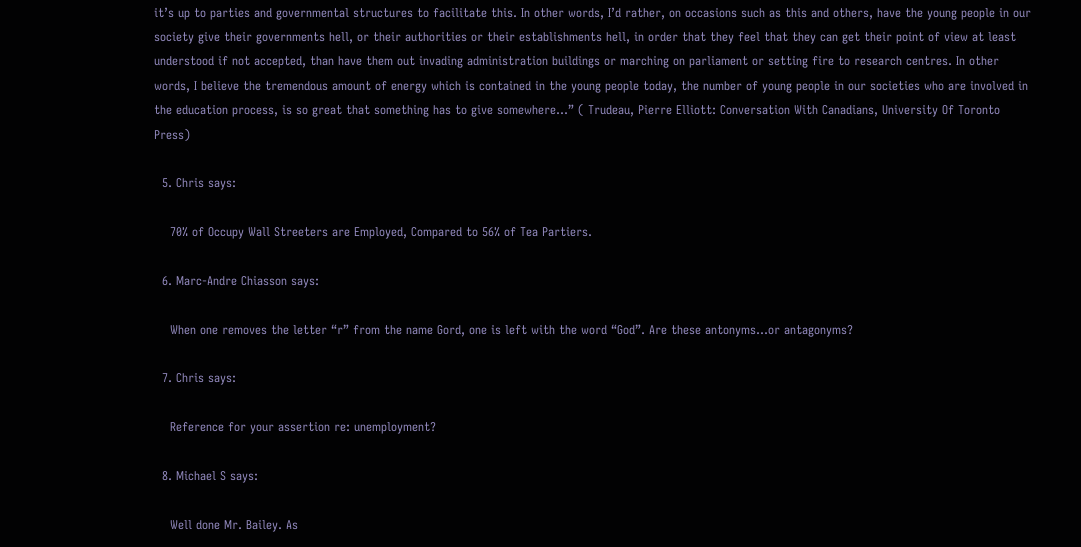it’s up to parties and governmental structures to facilitate this. In other words, I’d rather, on occasions such as this and others, have the young people in our society give their governments hell, or their authorities or their establishments hell, in order that they feel that they can get their point of view at least understood if not accepted, than have them out invading administration buildings or marching on parliament or setting fire to research centres. In other words, I believe the tremendous amount of energy which is contained in the young people today, the number of young people in our societies who are involved in the education process, is so great that something has to give somewhere…” ( Trudeau, Pierre Elliott: Conversation With Canadians, University Of Toronto Press)

  5. Chris says:

    70% of Occupy Wall Streeters are Employed, Compared to 56% of Tea Partiers.

  6. Marc-Andre Chiasson says:

    When one removes the letter “r” from the name Gord, one is left with the word “God”. Are these antonyms…or antagonyms?

  7. Chris says:

    Reference for your assertion re: unemployment?

  8. Michael S says:

    Well done Mr. Bailey. As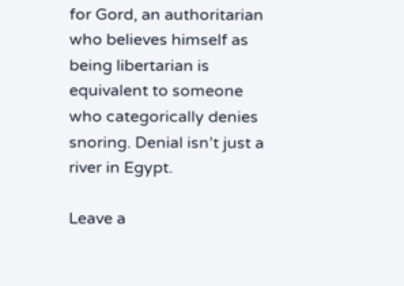for Gord, an authoritarian who believes himself as being libertarian is equivalent to someone who categorically denies snoring. Denial isn’t just a river in Egypt.

Leave a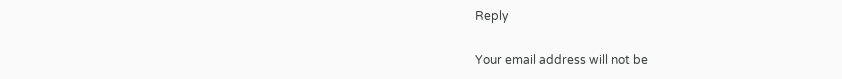Reply

Your email address will not be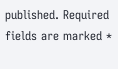published. Required fields are marked *